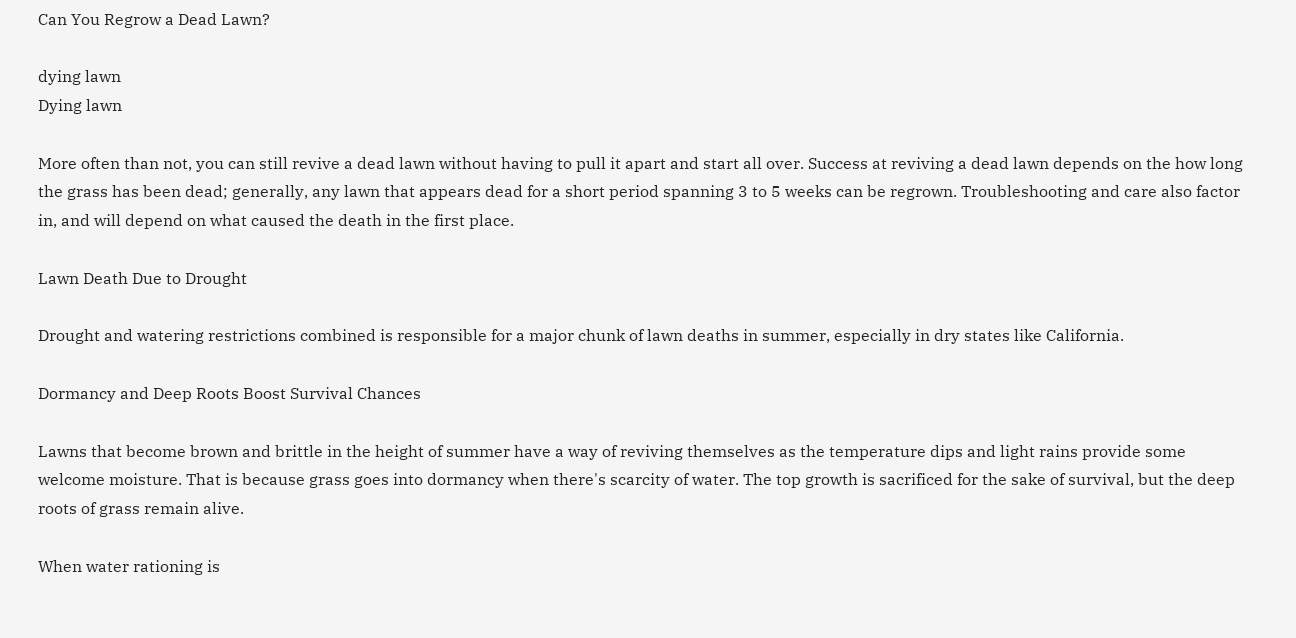Can You Regrow a Dead Lawn?

dying lawn
Dying lawn

More often than not, you can still revive a dead lawn without having to pull it apart and start all over. Success at reviving a dead lawn depends on the how long the grass has been dead; generally, any lawn that appears dead for a short period spanning 3 to 5 weeks can be regrown. Troubleshooting and care also factor in, and will depend on what caused the death in the first place.

Lawn Death Due to Drought

Drought and watering restrictions combined is responsible for a major chunk of lawn deaths in summer, especially in dry states like California.

Dormancy and Deep Roots Boost Survival Chances

Lawns that become brown and brittle in the height of summer have a way of reviving themselves as the temperature dips and light rains provide some welcome moisture. That is because grass goes into dormancy when there's scarcity of water. The top growth is sacrificed for the sake of survival, but the deep roots of grass remain alive.

When water rationing is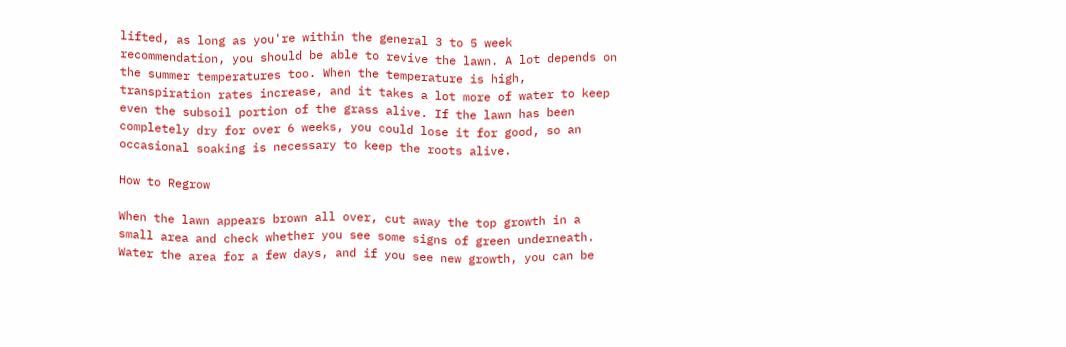lifted, as long as you're within the general 3 to 5 week recommendation, you should be able to revive the lawn. A lot depends on the summer temperatures too. When the temperature is high, transpiration rates increase, and it takes a lot more of water to keep even the subsoil portion of the grass alive. If the lawn has been completely dry for over 6 weeks, you could lose it for good, so an occasional soaking is necessary to keep the roots alive.

How to Regrow

When the lawn appears brown all over, cut away the top growth in a small area and check whether you see some signs of green underneath. Water the area for a few days, and if you see new growth, you can be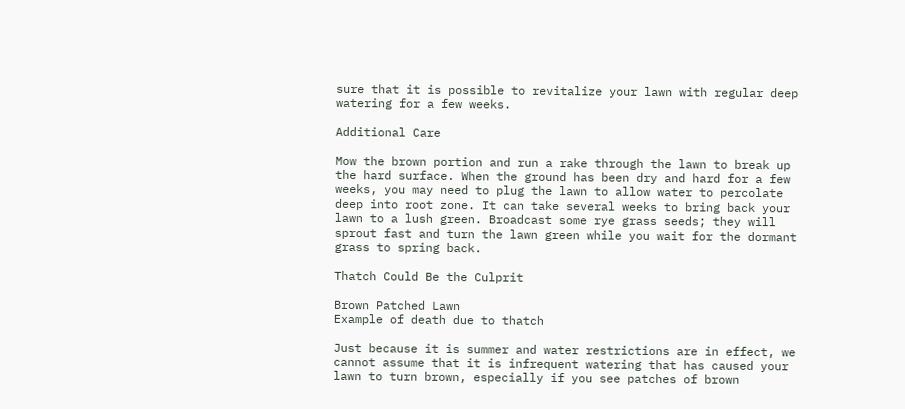sure that it is possible to revitalize your lawn with regular deep watering for a few weeks.

Additional Care

Mow the brown portion and run a rake through the lawn to break up the hard surface. When the ground has been dry and hard for a few weeks, you may need to plug the lawn to allow water to percolate deep into root zone. It can take several weeks to bring back your lawn to a lush green. Broadcast some rye grass seeds; they will sprout fast and turn the lawn green while you wait for the dormant grass to spring back.

Thatch Could Be the Culprit

Brown Patched Lawn
Example of death due to thatch

Just because it is summer and water restrictions are in effect, we cannot assume that it is infrequent watering that has caused your lawn to turn brown, especially if you see patches of brown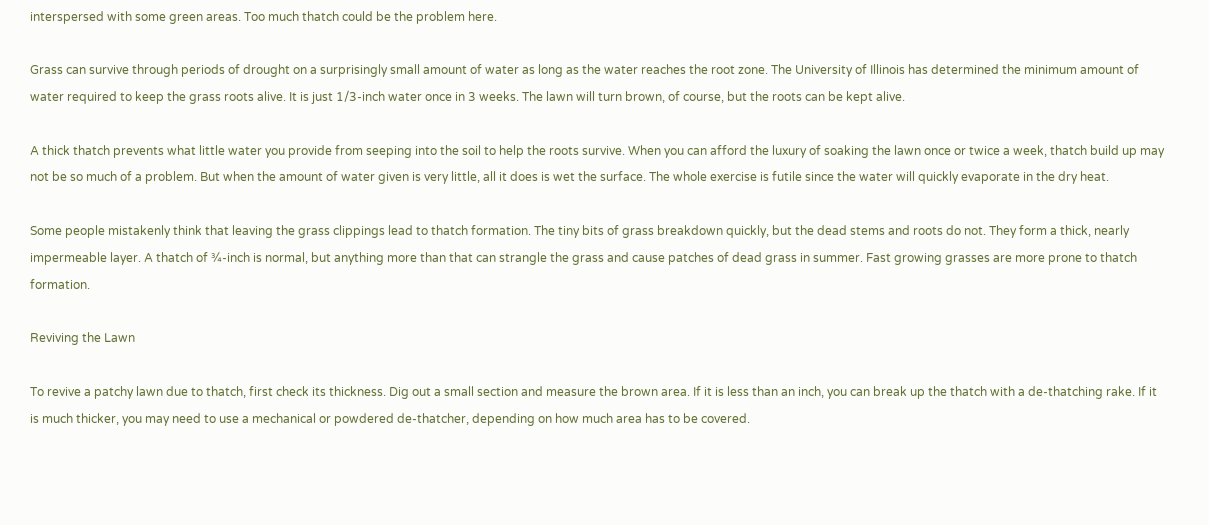interspersed with some green areas. Too much thatch could be the problem here.

Grass can survive through periods of drought on a surprisingly small amount of water as long as the water reaches the root zone. The University of Illinois has determined the minimum amount of water required to keep the grass roots alive. It is just 1/3-inch water once in 3 weeks. The lawn will turn brown, of course, but the roots can be kept alive.

A thick thatch prevents what little water you provide from seeping into the soil to help the roots survive. When you can afford the luxury of soaking the lawn once or twice a week, thatch build up may not be so much of a problem. But when the amount of water given is very little, all it does is wet the surface. The whole exercise is futile since the water will quickly evaporate in the dry heat.

Some people mistakenly think that leaving the grass clippings lead to thatch formation. The tiny bits of grass breakdown quickly, but the dead stems and roots do not. They form a thick, nearly impermeable layer. A thatch of ¾-inch is normal, but anything more than that can strangle the grass and cause patches of dead grass in summer. Fast growing grasses are more prone to thatch formation.

Reviving the Lawn

To revive a patchy lawn due to thatch, first check its thickness. Dig out a small section and measure the brown area. If it is less than an inch, you can break up the thatch with a de-thatching rake. If it is much thicker, you may need to use a mechanical or powdered de-thatcher, depending on how much area has to be covered.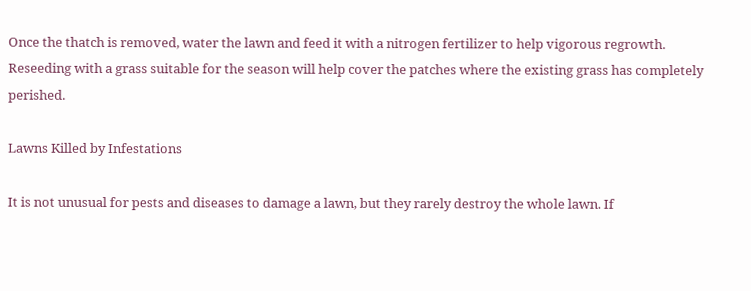Once the thatch is removed, water the lawn and feed it with a nitrogen fertilizer to help vigorous regrowth. Reseeding with a grass suitable for the season will help cover the patches where the existing grass has completely perished.

Lawns Killed by Infestations

It is not unusual for pests and diseases to damage a lawn, but they rarely destroy the whole lawn. If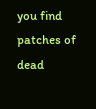you find patches of dead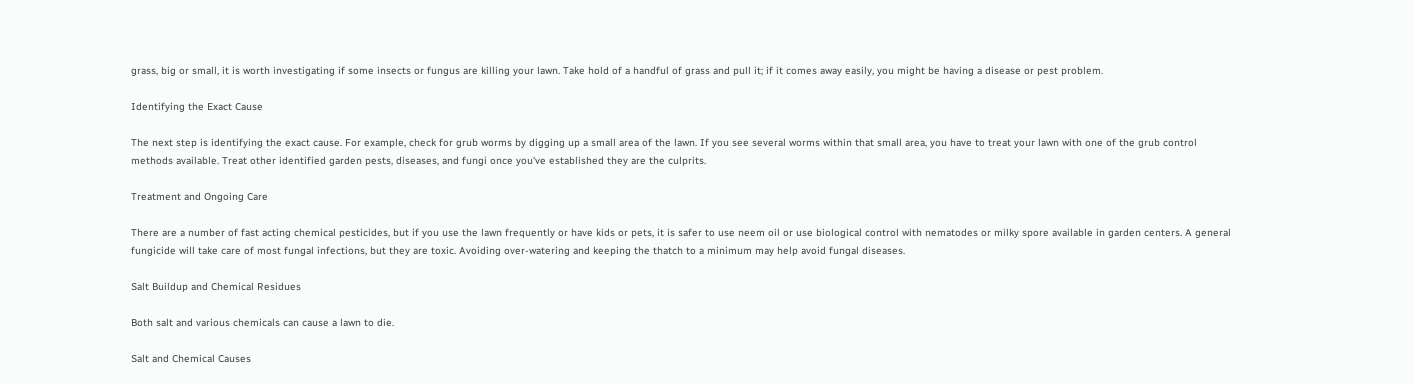grass, big or small, it is worth investigating if some insects or fungus are killing your lawn. Take hold of a handful of grass and pull it; if it comes away easily, you might be having a disease or pest problem.

Identifying the Exact Cause

The next step is identifying the exact cause. For example, check for grub worms by digging up a small area of the lawn. If you see several worms within that small area, you have to treat your lawn with one of the grub control methods available. Treat other identified garden pests, diseases, and fungi once you've established they are the culprits.

Treatment and Ongoing Care

There are a number of fast acting chemical pesticides, but if you use the lawn frequently or have kids or pets, it is safer to use neem oil or use biological control with nematodes or milky spore available in garden centers. A general fungicide will take care of most fungal infections, but they are toxic. Avoiding over-watering and keeping the thatch to a minimum may help avoid fungal diseases.

Salt Buildup and Chemical Residues

Both salt and various chemicals can cause a lawn to die.

Salt and Chemical Causes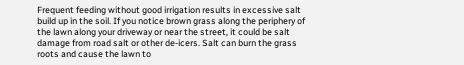Frequent feeding without good irrigation results in excessive salt build up in the soil. If you notice brown grass along the periphery of the lawn along your driveway or near the street, it could be salt damage from road salt or other de-icers. Salt can burn the grass roots and cause the lawn to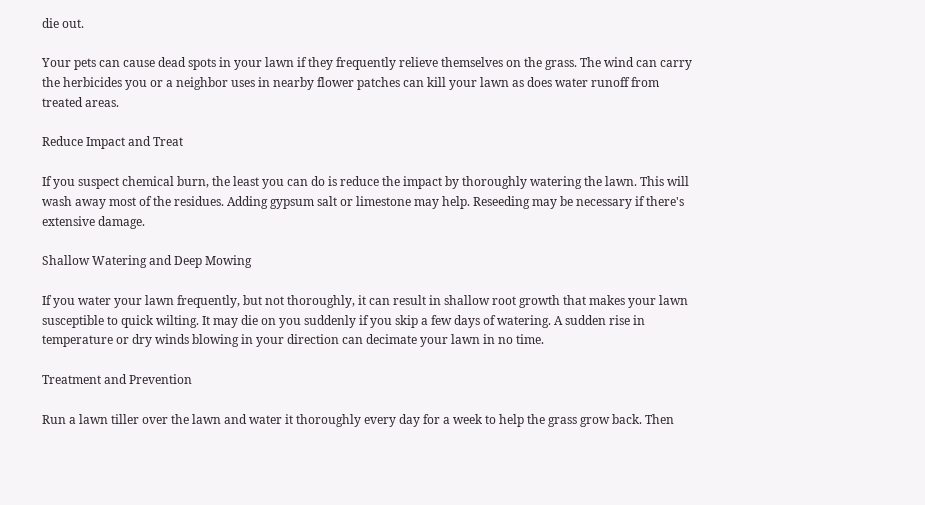die out.

Your pets can cause dead spots in your lawn if they frequently relieve themselves on the grass. The wind can carry the herbicides you or a neighbor uses in nearby flower patches can kill your lawn as does water runoff from treated areas.

Reduce Impact and Treat

If you suspect chemical burn, the least you can do is reduce the impact by thoroughly watering the lawn. This will wash away most of the residues. Adding gypsum salt or limestone may help. Reseeding may be necessary if there's extensive damage.

Shallow Watering and Deep Mowing

If you water your lawn frequently, but not thoroughly, it can result in shallow root growth that makes your lawn susceptible to quick wilting. It may die on you suddenly if you skip a few days of watering. A sudden rise in temperature or dry winds blowing in your direction can decimate your lawn in no time.

Treatment and Prevention

Run a lawn tiller over the lawn and water it thoroughly every day for a week to help the grass grow back. Then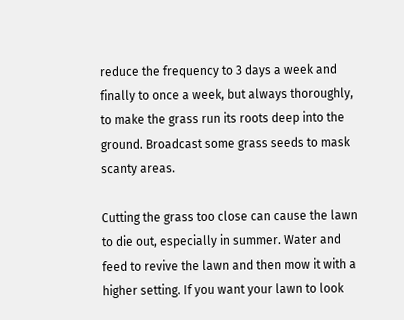reduce the frequency to 3 days a week and finally to once a week, but always thoroughly, to make the grass run its roots deep into the ground. Broadcast some grass seeds to mask scanty areas.

Cutting the grass too close can cause the lawn to die out, especially in summer. Water and feed to revive the lawn and then mow it with a higher setting. If you want your lawn to look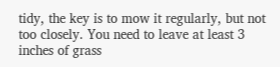tidy, the key is to mow it regularly, but not too closely. You need to leave at least 3 inches of grass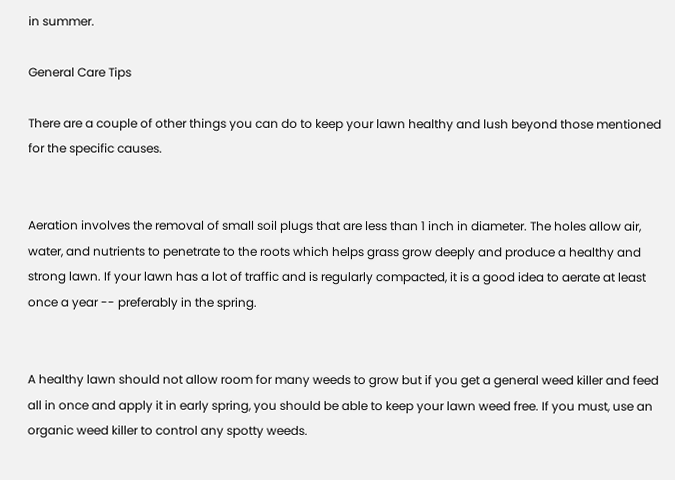in summer.

General Care Tips

There are a couple of other things you can do to keep your lawn healthy and lush beyond those mentioned for the specific causes.


Aeration involves the removal of small soil plugs that are less than 1 inch in diameter. The holes allow air, water, and nutrients to penetrate to the roots which helps grass grow deeply and produce a healthy and strong lawn. If your lawn has a lot of traffic and is regularly compacted, it is a good idea to aerate at least once a year -- preferably in the spring.


A healthy lawn should not allow room for many weeds to grow but if you get a general weed killer and feed all in once and apply it in early spring, you should be able to keep your lawn weed free. If you must, use an organic weed killer to control any spotty weeds.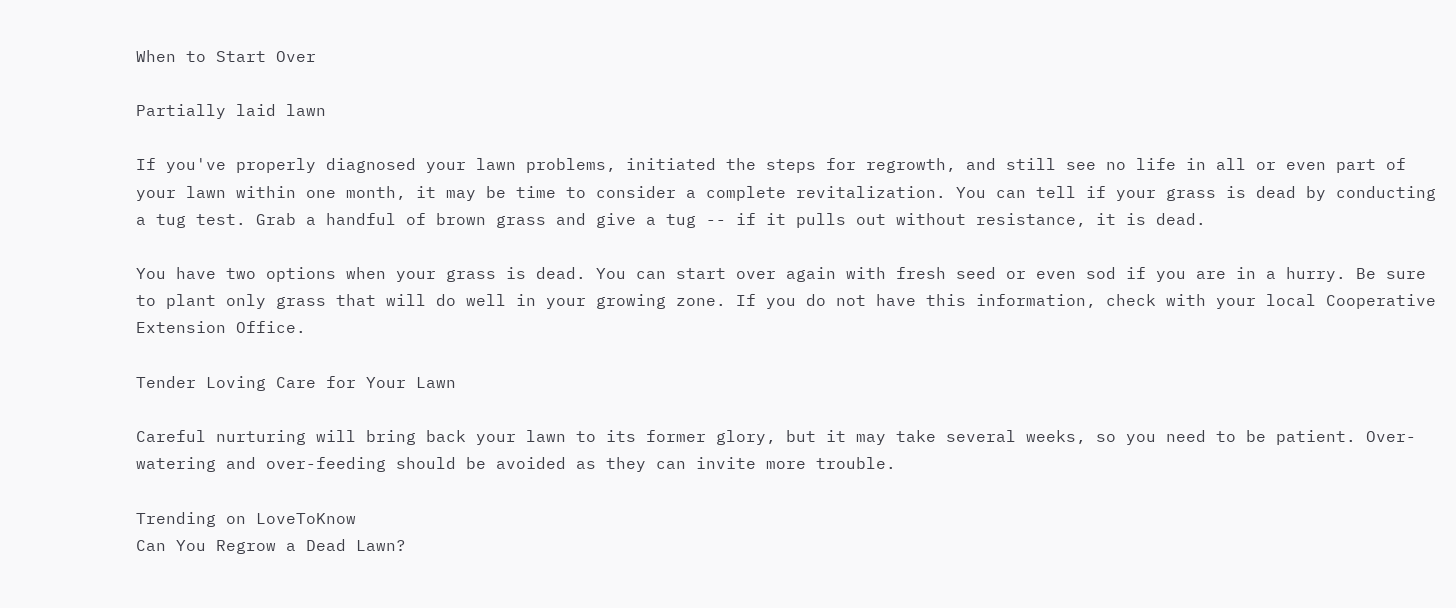When to Start Over

Partially laid lawn

If you've properly diagnosed your lawn problems, initiated the steps for regrowth, and still see no life in all or even part of your lawn within one month, it may be time to consider a complete revitalization. You can tell if your grass is dead by conducting a tug test. Grab a handful of brown grass and give a tug -- if it pulls out without resistance, it is dead.

You have two options when your grass is dead. You can start over again with fresh seed or even sod if you are in a hurry. Be sure to plant only grass that will do well in your growing zone. If you do not have this information, check with your local Cooperative Extension Office.

Tender Loving Care for Your Lawn

Careful nurturing will bring back your lawn to its former glory, but it may take several weeks, so you need to be patient. Over-watering and over-feeding should be avoided as they can invite more trouble.

Trending on LoveToKnow
Can You Regrow a Dead Lawn?